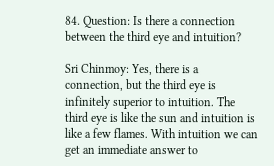84. Question: Is there a connection between the third eye and intuition?

Sri Chinmoy: Yes, there is a connection, but the third eye is infinitely superior to intuition. The third eye is like the sun and intuition is like a few flames. With intuition we can get an immediate answer to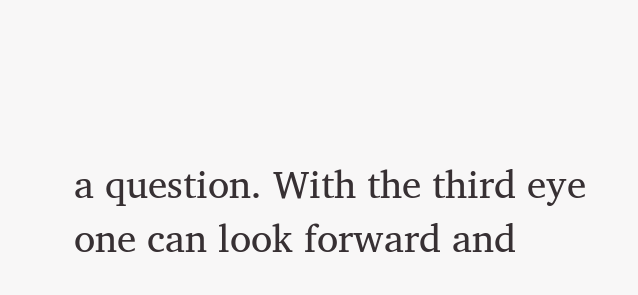a question. With the third eye one can look forward and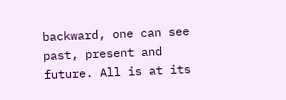backward, one can see past, present and future. All is at its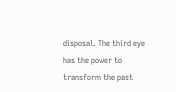disposal. The third eye has the power to transform the past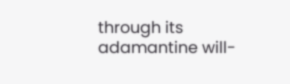through its adamantine will-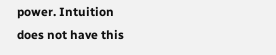power. Intuition does not have this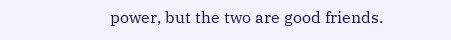power, but the two are good friends.